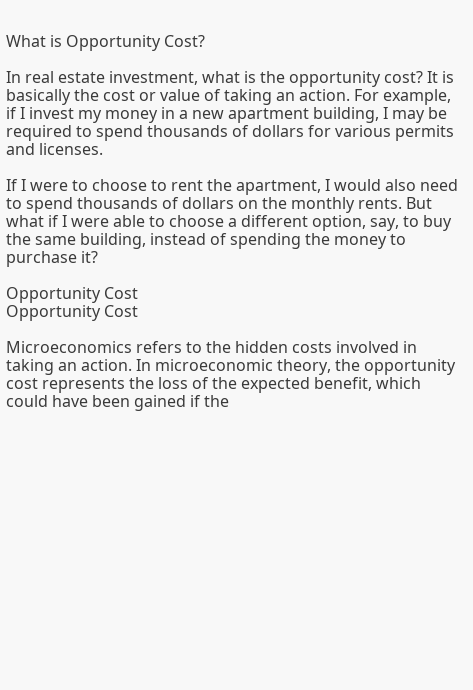What is Opportunity Cost?

In real estate investment, what is the opportunity cost? It is basically the cost or value of taking an action. For example, if I invest my money in a new apartment building, I may be required to spend thousands of dollars for various permits and licenses.

If I were to choose to rent the apartment, I would also need to spend thousands of dollars on the monthly rents. But what if I were able to choose a different option, say, to buy the same building, instead of spending the money to purchase it?

Opportunity Cost
Opportunity Cost

Microeconomics refers to the hidden costs involved in taking an action. In microeconomic theory, the opportunity cost represents the loss of the expected benefit, which could have been gained if the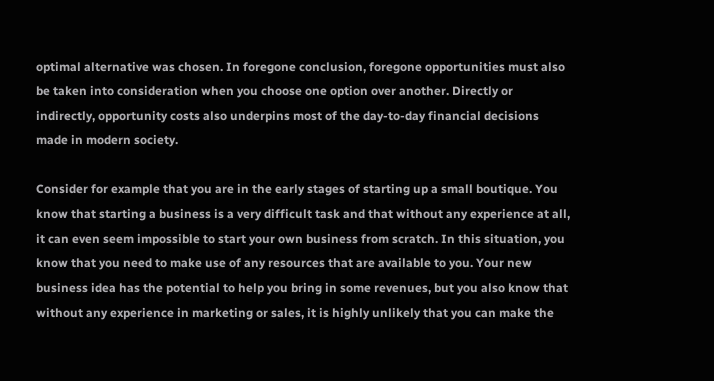optimal alternative was chosen. In foregone conclusion, foregone opportunities must also be taken into consideration when you choose one option over another. Directly or indirectly, opportunity costs also underpins most of the day-to-day financial decisions made in modern society.

Consider for example that you are in the early stages of starting up a small boutique. You know that starting a business is a very difficult task and that without any experience at all, it can even seem impossible to start your own business from scratch. In this situation, you know that you need to make use of any resources that are available to you. Your new business idea has the potential to help you bring in some revenues, but you also know that without any experience in marketing or sales, it is highly unlikely that you can make the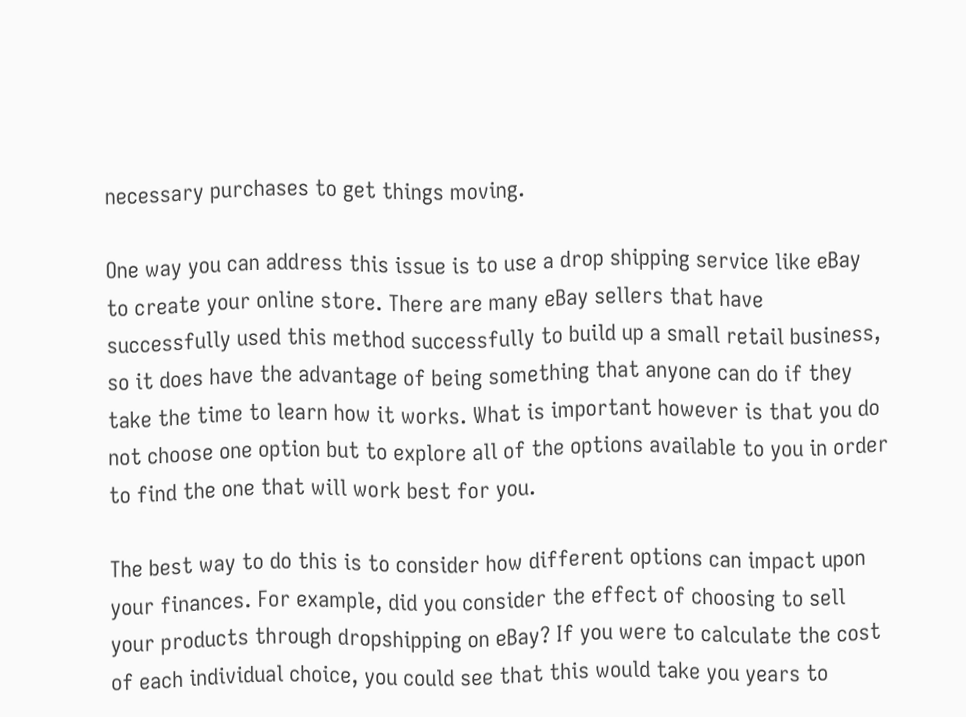necessary purchases to get things moving.

One way you can address this issue is to use a drop shipping service like eBay to create your online store. There are many eBay sellers that have successfully used this method successfully to build up a small retail business, so it does have the advantage of being something that anyone can do if they take the time to learn how it works. What is important however is that you do not choose one option but to explore all of the options available to you in order to find the one that will work best for you.

The best way to do this is to consider how different options can impact upon your finances. For example, did you consider the effect of choosing to sell your products through dropshipping on eBay? If you were to calculate the cost of each individual choice, you could see that this would take you years to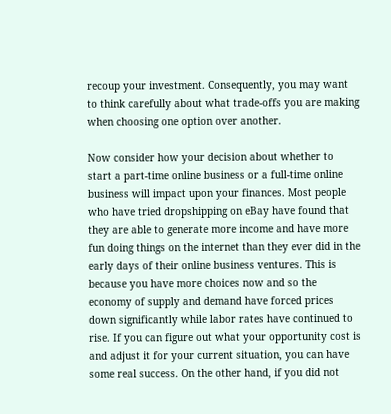recoup your investment. Consequently, you may want to think carefully about what trade-offs you are making when choosing one option over another.

Now consider how your decision about whether to start a part-time online business or a full-time online business will impact upon your finances. Most people who have tried dropshipping on eBay have found that they are able to generate more income and have more fun doing things on the internet than they ever did in the early days of their online business ventures. This is because you have more choices now and so the economy of supply and demand have forced prices down significantly while labor rates have continued to rise. If you can figure out what your opportunity cost is and adjust it for your current situation, you can have some real success. On the other hand, if you did not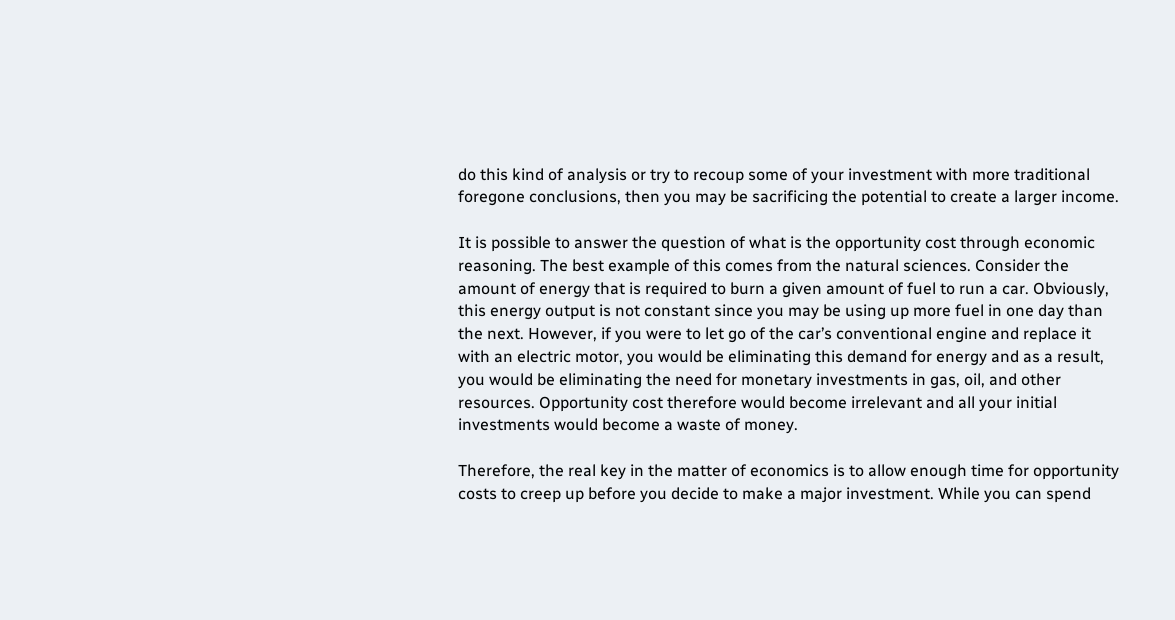do this kind of analysis or try to recoup some of your investment with more traditional foregone conclusions, then you may be sacrificing the potential to create a larger income.

It is possible to answer the question of what is the opportunity cost through economic reasoning. The best example of this comes from the natural sciences. Consider the amount of energy that is required to burn a given amount of fuel to run a car. Obviously, this energy output is not constant since you may be using up more fuel in one day than the next. However, if you were to let go of the car’s conventional engine and replace it with an electric motor, you would be eliminating this demand for energy and as a result, you would be eliminating the need for monetary investments in gas, oil, and other resources. Opportunity cost therefore would become irrelevant and all your initial investments would become a waste of money.

Therefore, the real key in the matter of economics is to allow enough time for opportunity costs to creep up before you decide to make a major investment. While you can spend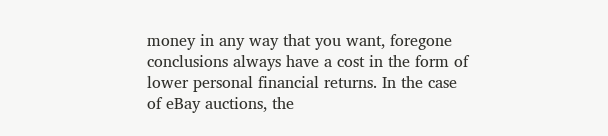money in any way that you want, foregone conclusions always have a cost in the form of lower personal financial returns. In the case of eBay auctions, the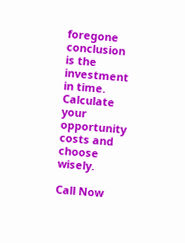foregone conclusion is the investment in time. Calculate your opportunity costs and choose wisely.

Call Now